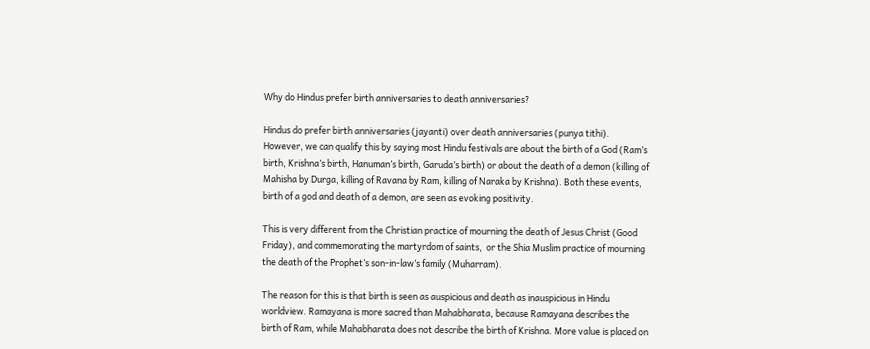Why do Hindus prefer birth anniversaries to death anniversaries?

Hindus do prefer birth anniversaries (jayanti) over death anniversaries (punya tithi). However, we can qualify this by saying most Hindu festivals are about the birth of a God (Ram’s birth, Krishna’s birth, Hanuman’s birth, Garuda’s birth) or about the death of a demon (killing of Mahisha by Durga, killing of Ravana by Ram, killing of Naraka by Krishna). Both these events, birth of a god and death of a demon, are seen as evoking positivity.

This is very different from the Christian practice of mourning the death of Jesus Christ (Good Friday), and commemorating the martyrdom of saints,  or the Shia Muslim practice of mourning the death of the Prophet’s son-in-law’s family (Muharram).

The reason for this is that birth is seen as auspicious and death as inauspicious in Hindu worldview. Ramayana is more sacred than Mahabharata, because Ramayana describes the birth of Ram, while Mahabharata does not describe the birth of Krishna. More value is placed on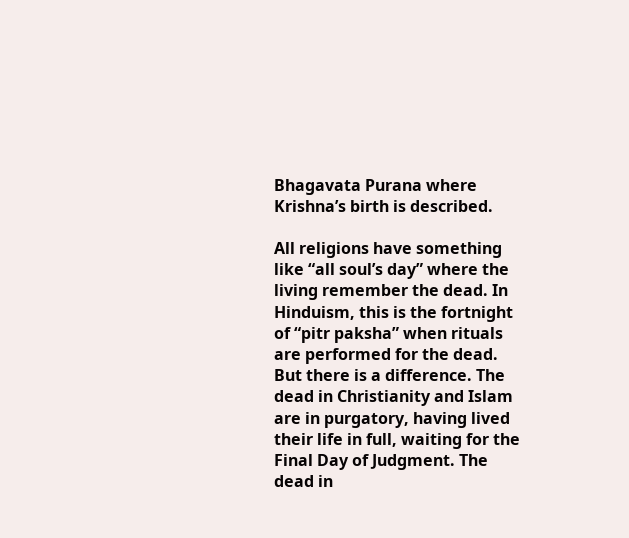Bhagavata Purana where Krishna’s birth is described.

All religions have something like “all soul’s day” where the living remember the dead. In Hinduism, this is the fortnight of “pitr paksha” when rituals are performed for the dead. But there is a difference. The dead in Christianity and Islam are in purgatory, having lived their life in full, waiting for the Final Day of Judgment. The dead in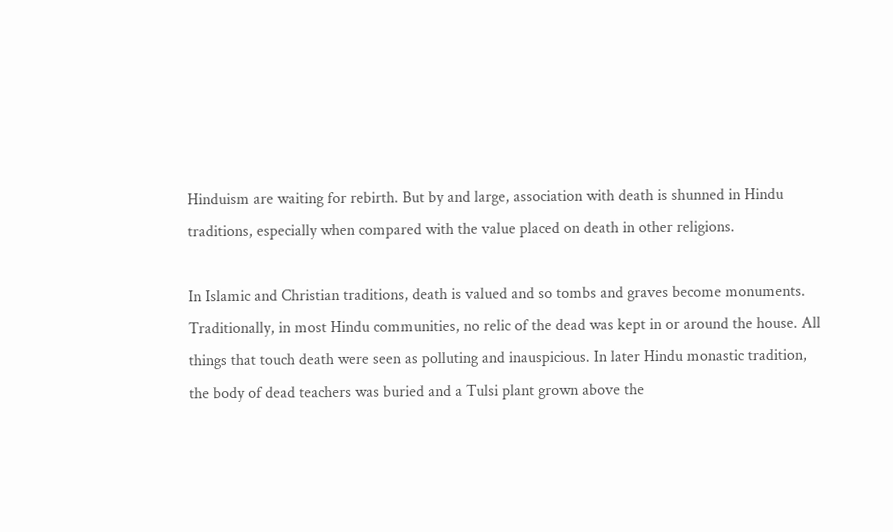Hinduism are waiting for rebirth. But by and large, association with death is shunned in Hindu traditions, especially when compared with the value placed on death in other religions.

In Islamic and Christian traditions, death is valued and so tombs and graves become monuments. Traditionally, in most Hindu communities, no relic of the dead was kept in or around the house. All things that touch death were seen as polluting and inauspicious. In later Hindu monastic tradition, the body of dead teachers was buried and a Tulsi plant grown above the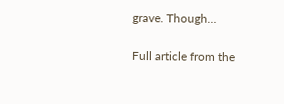grave. Though…

Full article from the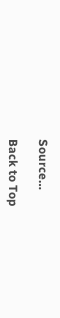Source…

Back to Top